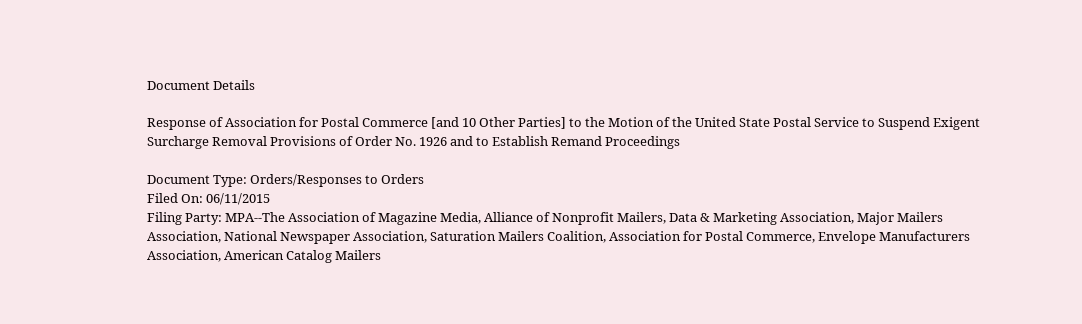Document Details

Response of Association for Postal Commerce [and 10 Other Parties] to the Motion of the United State Postal Service to Suspend Exigent Surcharge Removal Provisions of Order No. 1926 and to Establish Remand Proceedings

Document Type: Orders/Responses to Orders
Filed On: 06/11/2015
Filing Party: MPA--The Association of Magazine Media, Alliance of Nonprofit Mailers, Data & Marketing Association, Major Mailers Association, National Newspaper Association, Saturation Mailers Coalition, Association for Postal Commerce, Envelope Manufacturers Association, American Catalog Mailers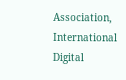Association, International Digital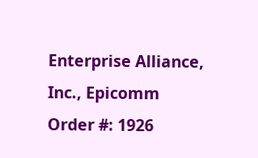Enterprise Alliance, Inc., Epicomm
Order #: 1926